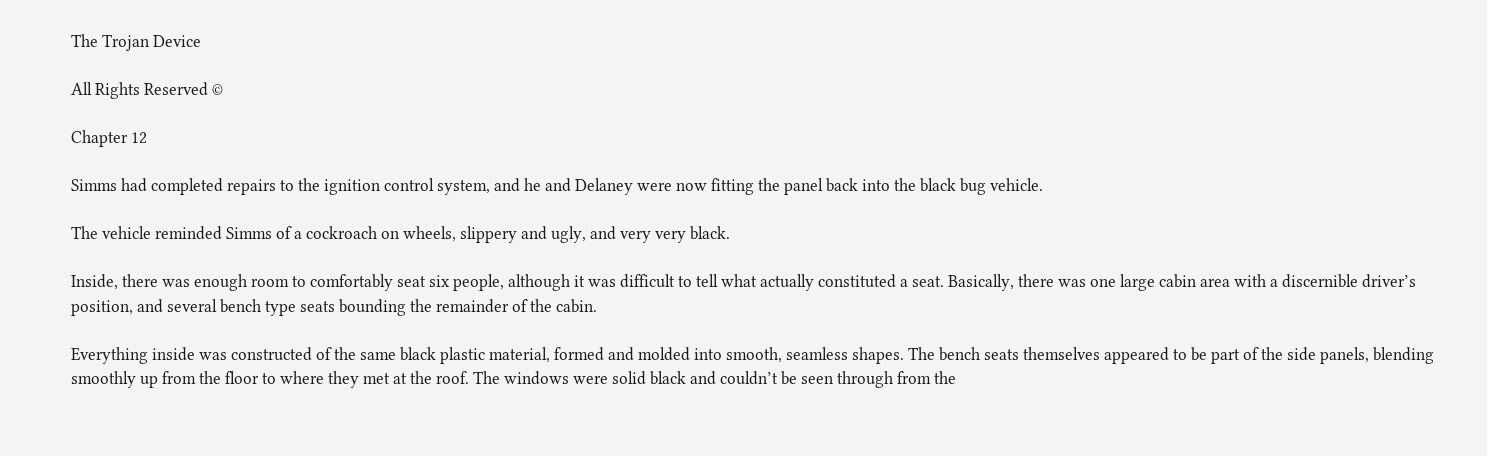The Trojan Device

All Rights Reserved ©

Chapter 12

Simms had completed repairs to the ignition control system, and he and Delaney were now fitting the panel back into the black bug vehicle.

The vehicle reminded Simms of a cockroach on wheels, slippery and ugly, and very very black.

Inside, there was enough room to comfortably seat six people, although it was difficult to tell what actually constituted a seat. Basically, there was one large cabin area with a discernible driver’s position, and several bench type seats bounding the remainder of the cabin.

Everything inside was constructed of the same black plastic material, formed and molded into smooth, seamless shapes. The bench seats themselves appeared to be part of the side panels, blending smoothly up from the floor to where they met at the roof. The windows were solid black and couldn’t be seen through from the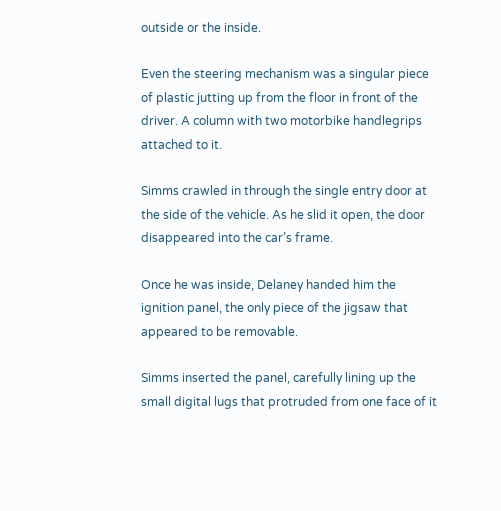outside or the inside.

Even the steering mechanism was a singular piece of plastic jutting up from the floor in front of the driver. A column with two motorbike handlegrips attached to it.

Simms crawled in through the single entry door at the side of the vehicle. As he slid it open, the door disappeared into the car’s frame.

Once he was inside, Delaney handed him the ignition panel, the only piece of the jigsaw that appeared to be removable.

Simms inserted the panel, carefully lining up the small digital lugs that protruded from one face of it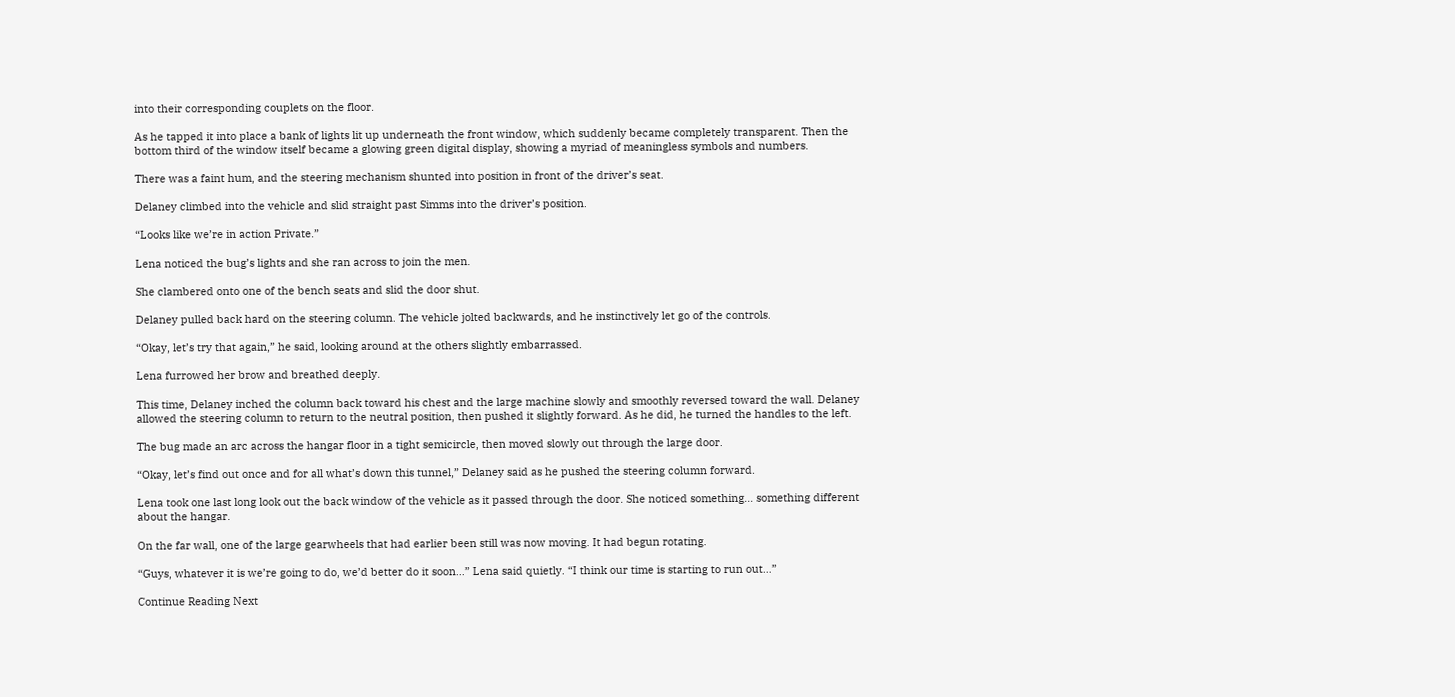into their corresponding couplets on the floor.

As he tapped it into place a bank of lights lit up underneath the front window, which suddenly became completely transparent. Then the bottom third of the window itself became a glowing green digital display, showing a myriad of meaningless symbols and numbers.

There was a faint hum, and the steering mechanism shunted into position in front of the driver’s seat.

Delaney climbed into the vehicle and slid straight past Simms into the driver’s position.

“Looks like we’re in action Private.”

Lena noticed the bug’s lights and she ran across to join the men.

She clambered onto one of the bench seats and slid the door shut.

Delaney pulled back hard on the steering column. The vehicle jolted backwards, and he instinctively let go of the controls.

“Okay, let’s try that again,” he said, looking around at the others slightly embarrassed.

Lena furrowed her brow and breathed deeply.

This time, Delaney inched the column back toward his chest and the large machine slowly and smoothly reversed toward the wall. Delaney allowed the steering column to return to the neutral position, then pushed it slightly forward. As he did, he turned the handles to the left.

The bug made an arc across the hangar floor in a tight semicircle, then moved slowly out through the large door.

“Okay, let’s find out once and for all what’s down this tunnel,” Delaney said as he pushed the steering column forward.

Lena took one last long look out the back window of the vehicle as it passed through the door. She noticed something… something different about the hangar.

On the far wall, one of the large gearwheels that had earlier been still was now moving. It had begun rotating.

“Guys, whatever it is we’re going to do, we’d better do it soon...” Lena said quietly. “I think our time is starting to run out…”

Continue Reading Next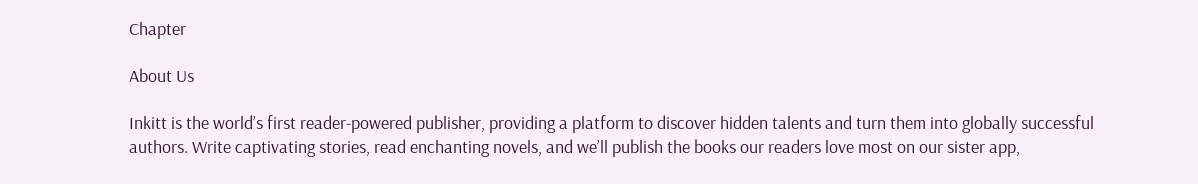Chapter

About Us

Inkitt is the world’s first reader-powered publisher, providing a platform to discover hidden talents and turn them into globally successful authors. Write captivating stories, read enchanting novels, and we’ll publish the books our readers love most on our sister app,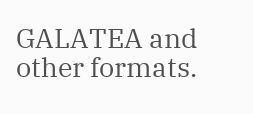GALATEA and other formats.